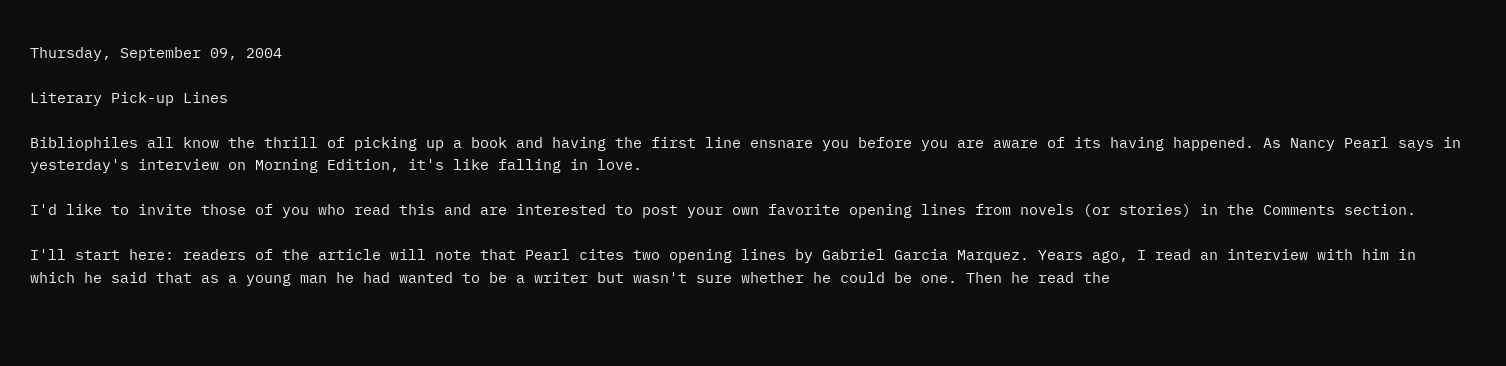Thursday, September 09, 2004

Literary Pick-up Lines

Bibliophiles all know the thrill of picking up a book and having the first line ensnare you before you are aware of its having happened. As Nancy Pearl says in yesterday's interview on Morning Edition, it's like falling in love.

I'd like to invite those of you who read this and are interested to post your own favorite opening lines from novels (or stories) in the Comments section.

I'll start here: readers of the article will note that Pearl cites two opening lines by Gabriel Garcia Marquez. Years ago, I read an interview with him in which he said that as a young man he had wanted to be a writer but wasn't sure whether he could be one. Then he read the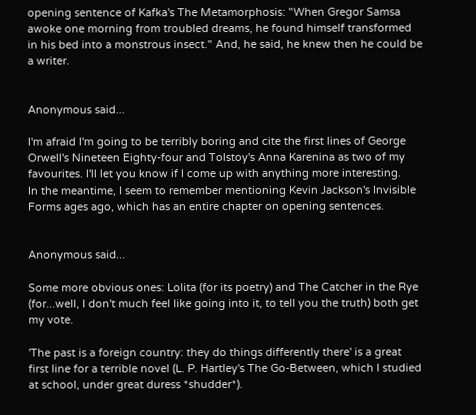opening sentence of Kafka's The Metamorphosis: "When Gregor Samsa awoke one morning from troubled dreams, he found himself transformed in his bed into a monstrous insect." And, he said, he knew then he could be a writer.


Anonymous said...

I'm afraid I'm going to be terribly boring and cite the first lines of George Orwell's Nineteen Eighty-four and Tolstoy's Anna Karenina as two of my favourites. I'll let you know if I come up with anything more interesting.
In the meantime, I seem to remember mentioning Kevin Jackson's Invisible Forms ages ago, which has an entire chapter on opening sentences.


Anonymous said...

Some more obvious ones: Lolita (for its poetry) and The Catcher in the Rye (for...well, I don't much feel like going into it, to tell you the truth) both get my vote.

'The past is a foreign country: they do things differently there' is a great first line for a terrible novel (L. P. Hartley's The Go-Between, which I studied at school, under great duress *shudder*).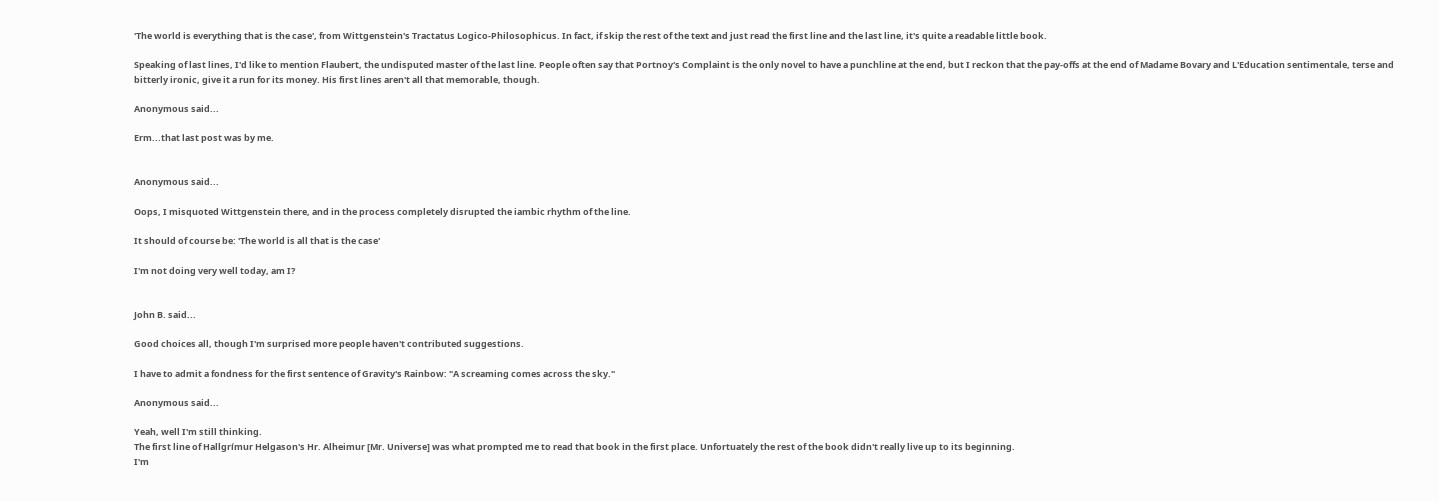'The world is everything that is the case', from Wittgenstein's Tractatus Logico-Philosophicus. In fact, if skip the rest of the text and just read the first line and the last line, it's quite a readable little book.

Speaking of last lines, I'd like to mention Flaubert, the undisputed master of the last line. People often say that Portnoy's Complaint is the only novel to have a punchline at the end, but I reckon that the pay-offs at the end of Madame Bovary and L'Education sentimentale, terse and bitterly ironic, give it a run for its money. His first lines aren't all that memorable, though.

Anonymous said...

Erm...that last post was by me.


Anonymous said...

Oops, I misquoted Wittgenstein there, and in the process completely disrupted the iambic rhythm of the line.

It should of course be: 'The world is all that is the case'

I'm not doing very well today, am I?


John B. said...

Good choices all, though I'm surprised more people haven't contributed suggestions.

I have to admit a fondness for the first sentence of Gravity's Rainbow: "A screaming comes across the sky."

Anonymous said...

Yeah, well I'm still thinking.
The first line of Hallgrímur Helgason's Hr. Alheimur [Mr. Universe] was what prompted me to read that book in the first place. Unfortuately the rest of the book didn't really live up to its beginning.
I'm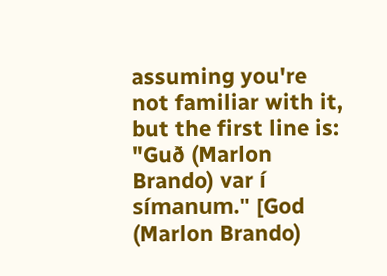assuming you're not familiar with it, but the first line is:
"Guð (Marlon Brando) var í símanum." [God (Marlon Brando)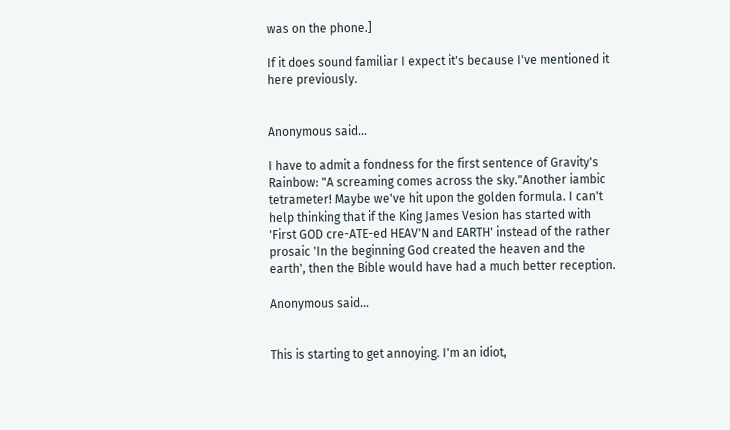was on the phone.]

If it does sound familiar I expect it's because I've mentioned it here previously.


Anonymous said...

I have to admit a fondness for the first sentence of Gravity's Rainbow: "A screaming comes across the sky."Another iambic tetrameter! Maybe we've hit upon the golden formula. I can't help thinking that if the King James Vesion has started with 'First GOD cre-ATE-ed HEAV'N and EARTH' instead of the rather prosaic 'In the beginning God created the heaven and the earth', then the Bible would have had a much better reception.

Anonymous said...


This is starting to get annoying. I'm an idiot,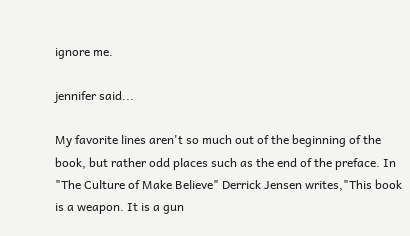ignore me.

jennifer said...

My favorite lines aren't so much out of the beginning of the book, but rather odd places such as the end of the preface. In "The Culture of Make Believe" Derrick Jensen writes,"This book is a weapon. It is a gun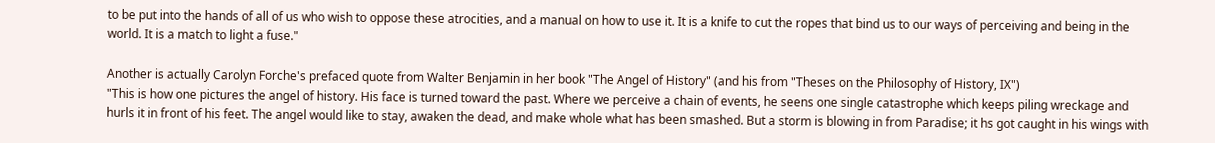to be put into the hands of all of us who wish to oppose these atrocities, and a manual on how to use it. It is a knife to cut the ropes that bind us to our ways of perceiving and being in the world. It is a match to light a fuse."

Another is actually Carolyn Forche's prefaced quote from Walter Benjamin in her book "The Angel of History" (and his from "Theses on the Philosophy of History, IX")
"This is how one pictures the angel of history. His face is turned toward the past. Where we perceive a chain of events, he seens one single catastrophe which keeps piling wreckage and hurls it in front of his feet. The angel would like to stay, awaken the dead, and make whole what has been smashed. But a storm is blowing in from Paradise; it hs got caught in his wings with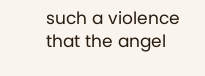such a violence that the angel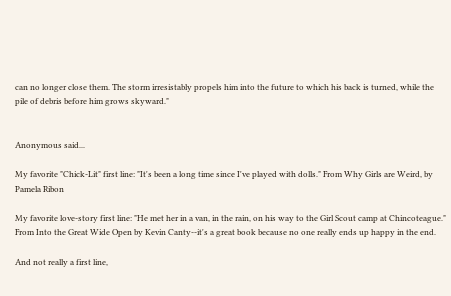can no longer close them. The storm irresistably propels him into the future to which his back is turned, while the pile of debris before him grows skyward."


Anonymous said...

My favorite "Chick-Lit" first line: "It's been a long time since I've played with dolls." From Why Girls are Weird, by Pamela Ribon

My favorite love-story first line: "He met her in a van, in the rain, on his way to the Girl Scout camp at Chincoteague." From Into the Great Wide Open by Kevin Canty--it's a great book because no one really ends up happy in the end.

And not really a first line,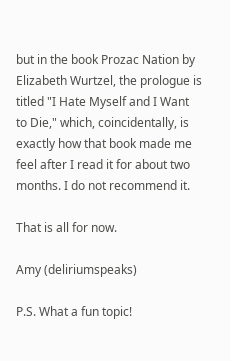but in the book Prozac Nation by Elizabeth Wurtzel, the prologue is titled "I Hate Myself and I Want to Die," which, coincidentally, is exactly how that book made me feel after I read it for about two months. I do not recommend it.

That is all for now.

Amy (deliriumspeaks)

P.S. What a fun topic!